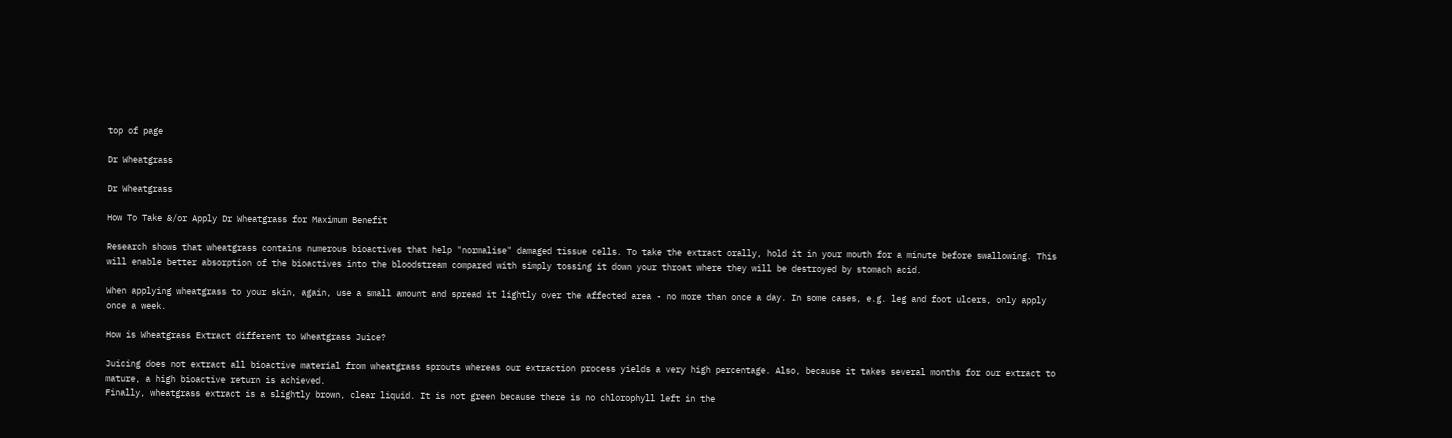top of page

Dr Wheatgrass

Dr Wheatgrass

How To Take &/or Apply Dr Wheatgrass for Maximum Benefit

Research shows that wheatgrass contains numerous bioactives that help "normalise" damaged tissue cells. To take the extract orally, hold it in your mouth for a minute before swallowing. This will enable better absorption of the bioactives into the bloodstream compared with simply tossing it down your throat where they will be destroyed by stomach acid.

When applying wheatgrass to your skin, again, use a small amount and spread it lightly over the affected area - no more than once a day. In some cases, e.g. leg and foot ulcers, only apply once a week.

How is Wheatgrass Extract different to Wheatgrass Juice?

Juicing does not extract all bioactive material from wheatgrass sprouts whereas our extraction process yields a very high percentage. Also, because it takes several months for our extract to mature, a high bioactive return is achieved.
Finally, wheatgrass extract is a slightly brown, clear liquid. It is not green because there is no chlorophyll left in the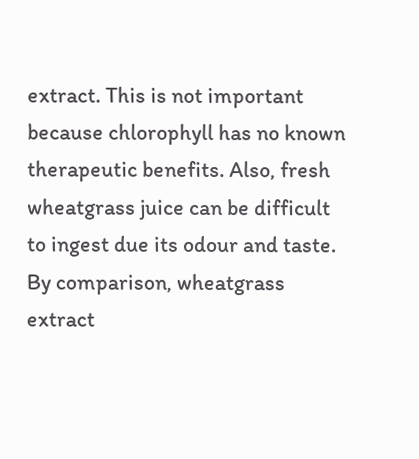extract. This is not important because chlorophyll has no known therapeutic benefits. Also, fresh wheatgrass juice can be difficult to ingest due its odour and taste. By comparison, wheatgrass extract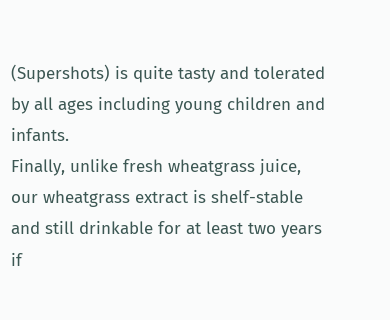(Supershots) is quite tasty and tolerated by all ages including young children and infants.
Finally, unlike fresh wheatgrass juice, our wheatgrass extract is shelf-stable and still drinkable for at least two years if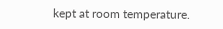kept at room temperature.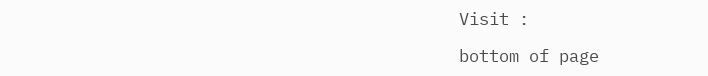Visit :

bottom of page